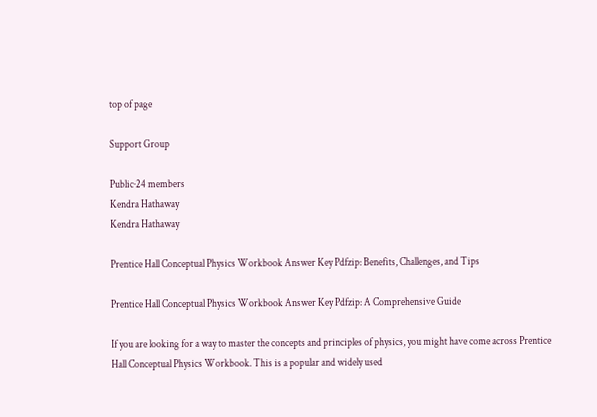top of page

Support Group

Public·24 members
Kendra Hathaway
Kendra Hathaway

Prentice Hall Conceptual Physics Workbook Answer Key Pdfzip: Benefits, Challenges, and Tips

Prentice Hall Conceptual Physics Workbook Answer Key Pdfzip: A Comprehensive Guide

If you are looking for a way to master the concepts and principles of physics, you might have come across Prentice Hall Conceptual Physics Workbook. This is a popular and widely used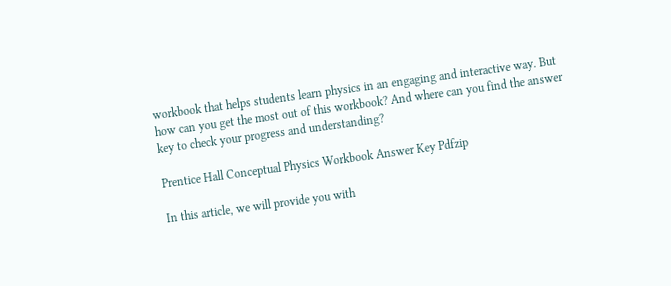workbook that helps students learn physics in an engaging and interactive way. But how can you get the most out of this workbook? And where can you find the answer key to check your progress and understanding?

Prentice Hall Conceptual Physics Workbook Answer Key Pdfzip

In this article, we will provide you with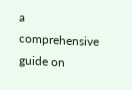a comprehensive guide on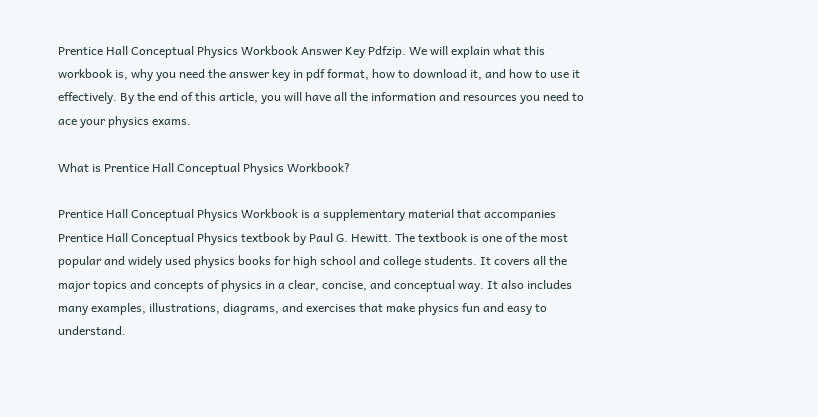Prentice Hall Conceptual Physics Workbook Answer Key Pdfzip. We will explain what this workbook is, why you need the answer key in pdf format, how to download it, and how to use it effectively. By the end of this article, you will have all the information and resources you need to ace your physics exams.

What is Prentice Hall Conceptual Physics Workbook?

Prentice Hall Conceptual Physics Workbook is a supplementary material that accompanies Prentice Hall Conceptual Physics textbook by Paul G. Hewitt. The textbook is one of the most popular and widely used physics books for high school and college students. It covers all the major topics and concepts of physics in a clear, concise, and conceptual way. It also includes many examples, illustrations, diagrams, and exercises that make physics fun and easy to understand.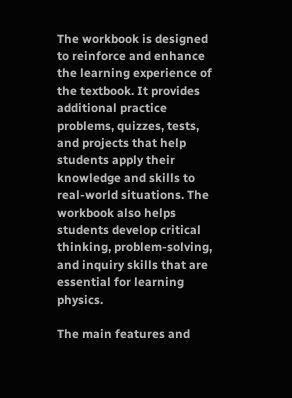The workbook is designed to reinforce and enhance the learning experience of the textbook. It provides additional practice problems, quizzes, tests, and projects that help students apply their knowledge and skills to real-world situations. The workbook also helps students develop critical thinking, problem-solving, and inquiry skills that are essential for learning physics.

The main features and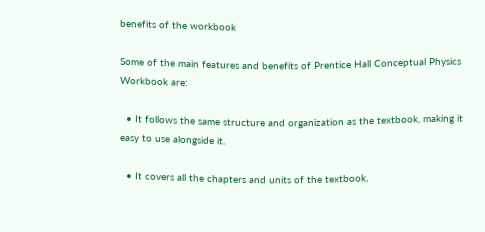benefits of the workbook

Some of the main features and benefits of Prentice Hall Conceptual Physics Workbook are:

  • It follows the same structure and organization as the textbook, making it easy to use alongside it.

  • It covers all the chapters and units of the textbook,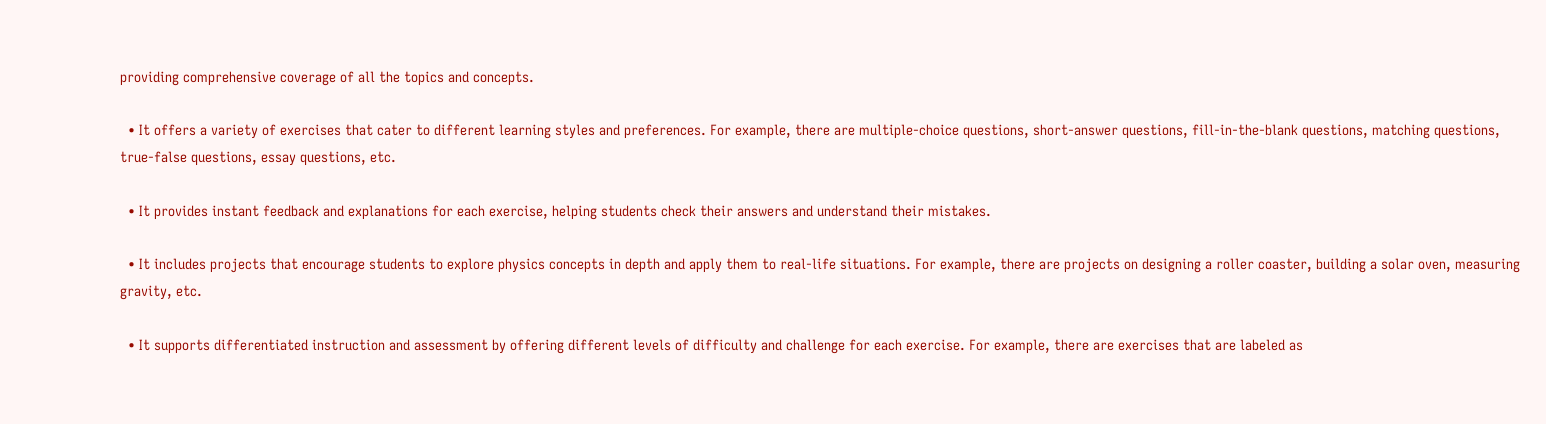providing comprehensive coverage of all the topics and concepts.

  • It offers a variety of exercises that cater to different learning styles and preferences. For example, there are multiple-choice questions, short-answer questions, fill-in-the-blank questions, matching questions, true-false questions, essay questions, etc.

  • It provides instant feedback and explanations for each exercise, helping students check their answers and understand their mistakes.

  • It includes projects that encourage students to explore physics concepts in depth and apply them to real-life situations. For example, there are projects on designing a roller coaster, building a solar oven, measuring gravity, etc.

  • It supports differentiated instruction and assessment by offering different levels of difficulty and challenge for each exercise. For example, there are exercises that are labeled as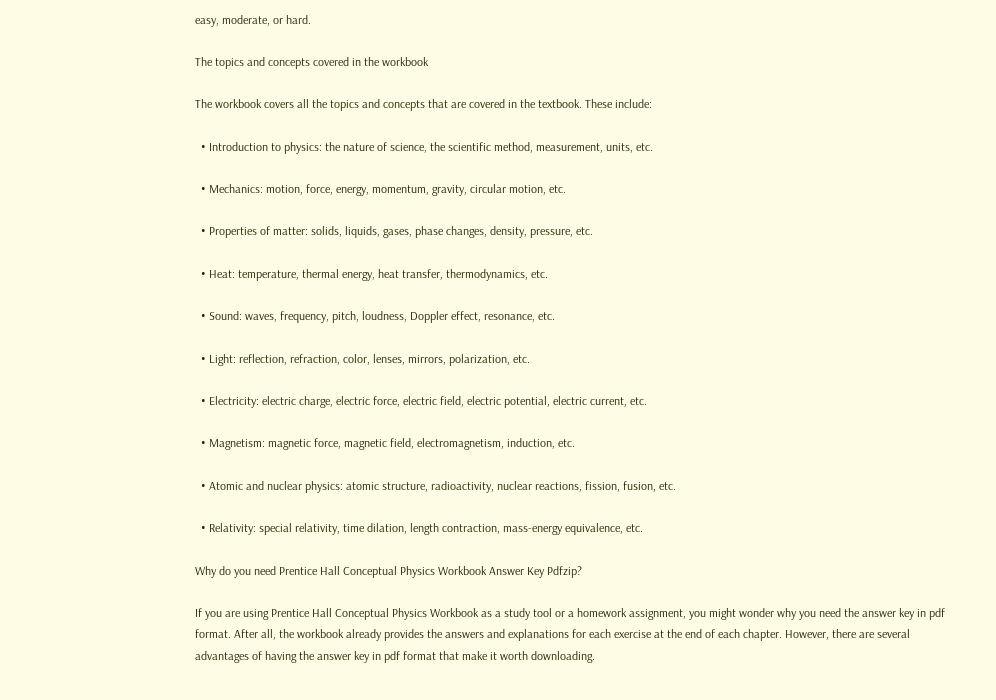easy, moderate, or hard.

The topics and concepts covered in the workbook

The workbook covers all the topics and concepts that are covered in the textbook. These include:

  • Introduction to physics: the nature of science, the scientific method, measurement, units, etc.

  • Mechanics: motion, force, energy, momentum, gravity, circular motion, etc.

  • Properties of matter: solids, liquids, gases, phase changes, density, pressure, etc.

  • Heat: temperature, thermal energy, heat transfer, thermodynamics, etc.

  • Sound: waves, frequency, pitch, loudness, Doppler effect, resonance, etc.

  • Light: reflection, refraction, color, lenses, mirrors, polarization, etc.

  • Electricity: electric charge, electric force, electric field, electric potential, electric current, etc.

  • Magnetism: magnetic force, magnetic field, electromagnetism, induction, etc.

  • Atomic and nuclear physics: atomic structure, radioactivity, nuclear reactions, fission, fusion, etc.

  • Relativity: special relativity, time dilation, length contraction, mass-energy equivalence, etc.

Why do you need Prentice Hall Conceptual Physics Workbook Answer Key Pdfzip?

If you are using Prentice Hall Conceptual Physics Workbook as a study tool or a homework assignment, you might wonder why you need the answer key in pdf format. After all, the workbook already provides the answers and explanations for each exercise at the end of each chapter. However, there are several advantages of having the answer key in pdf format that make it worth downloading.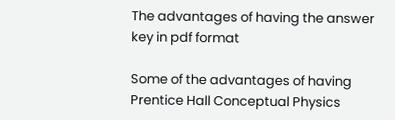The advantages of having the answer key in pdf format

Some of the advantages of having Prentice Hall Conceptual Physics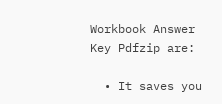Workbook Answer Key Pdfzip are:

  • It saves you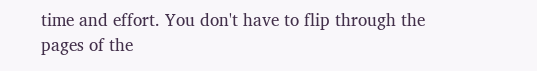time and effort. You don't have to flip through the pages of the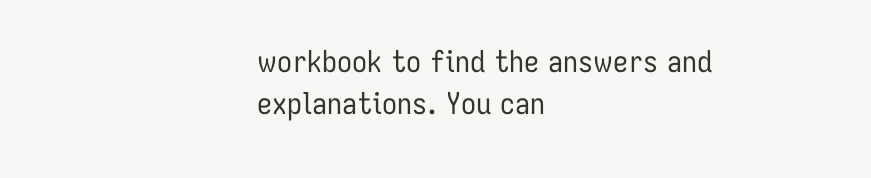workbook to find the answers and explanations. You can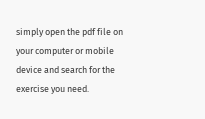simply open the pdf file on your computer or mobile device and search for the exercise you need.